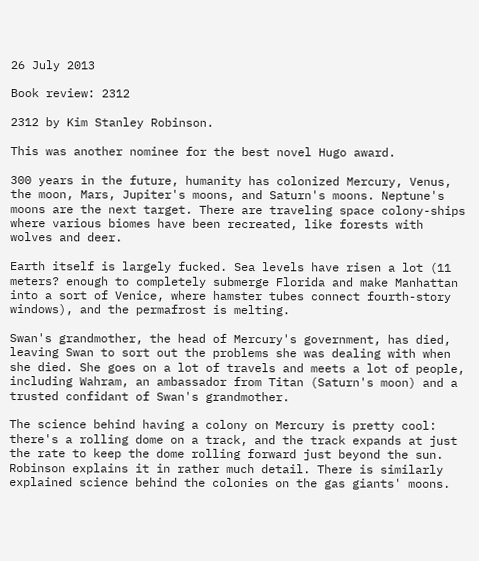26 July 2013

Book review: 2312

2312 by Kim Stanley Robinson.

This was another nominee for the best novel Hugo award.

300 years in the future, humanity has colonized Mercury, Venus, the moon, Mars, Jupiter's moons, and Saturn's moons. Neptune's moons are the next target. There are traveling space colony-ships where various biomes have been recreated, like forests with wolves and deer.

Earth itself is largely fucked. Sea levels have risen a lot (11 meters? enough to completely submerge Florida and make Manhattan into a sort of Venice, where hamster tubes connect fourth-story windows), and the permafrost is melting.

Swan's grandmother, the head of Mercury's government, has died, leaving Swan to sort out the problems she was dealing with when she died. She goes on a lot of travels and meets a lot of people, including Wahram, an ambassador from Titan (Saturn's moon) and a trusted confidant of Swan's grandmother.

The science behind having a colony on Mercury is pretty cool: there's a rolling dome on a track, and the track expands at just the rate to keep the dome rolling forward just beyond the sun. Robinson explains it in rather much detail. There is similarly explained science behind the colonies on the gas giants' moons.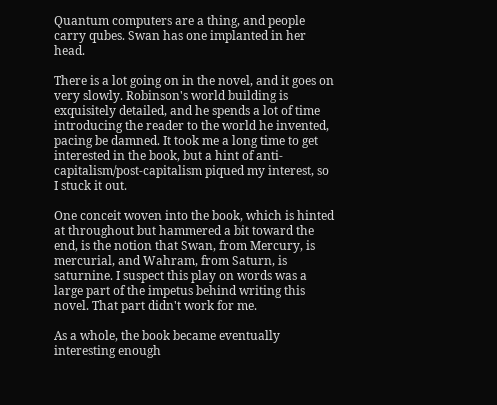Quantum computers are a thing, and people carry qubes. Swan has one implanted in her head.

There is a lot going on in the novel, and it goes on very slowly. Robinson's world building is exquisitely detailed, and he spends a lot of time introducing the reader to the world he invented, pacing be damned. It took me a long time to get interested in the book, but a hint of anti-capitalism/post-capitalism piqued my interest, so I stuck it out.

One conceit woven into the book, which is hinted at throughout but hammered a bit toward the end, is the notion that Swan, from Mercury, is mercurial, and Wahram, from Saturn, is saturnine. I suspect this play on words was a large part of the impetus behind writing this novel. That part didn't work for me.

As a whole, the book became eventually interesting enough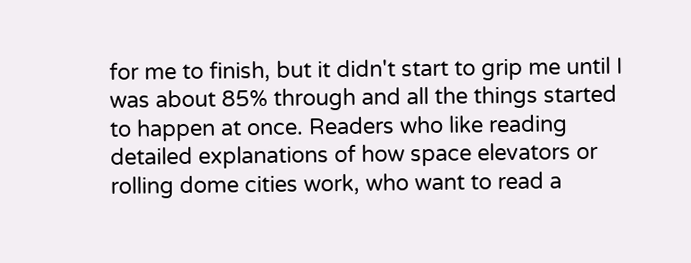for me to finish, but it didn't start to grip me until I was about 85% through and all the things started to happen at once. Readers who like reading detailed explanations of how space elevators or rolling dome cities work, who want to read a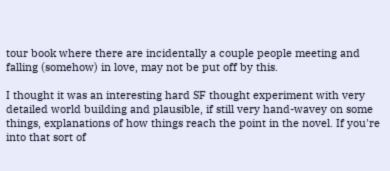tour book where there are incidentally a couple people meeting and falling (somehow) in love, may not be put off by this.

I thought it was an interesting hard SF thought experiment with very detailed world building and plausible, if still very hand-wavey on some things, explanations of how things reach the point in the novel. If you're into that sort of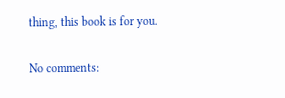thing, this book is for you.

No comments: